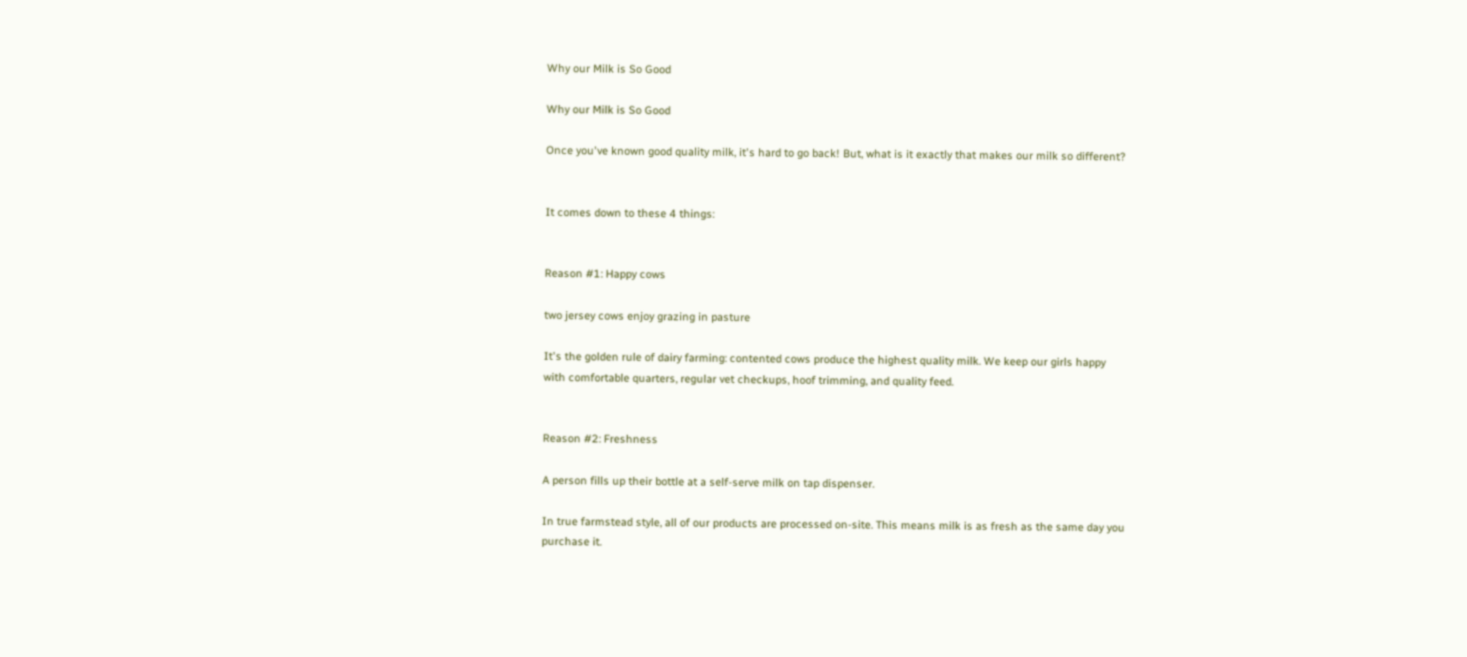Why our Milk is So Good

Why our Milk is So Good

Once you've known good quality milk, it's hard to go back! But, what is it exactly that makes our milk so different?


It comes down to these 4 things:


Reason #1: Happy cows

two jersey cows enjoy grazing in pasture

It's the golden rule of dairy farming: contented cows produce the highest quality milk. We keep our girls happy with comfortable quarters, regular vet checkups, hoof trimming, and quality feed.


Reason #2: Freshness

A person fills up their bottle at a self-serve milk on tap dispenser.

In true farmstead style, all of our products are processed on-site. This means milk is as fresh as the same day you purchase it.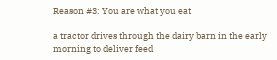Reason #3: You are what you eat

a tractor drives through the dairy barn in the early morning to deliver feed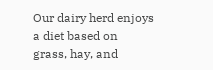Our dairy herd enjoys a diet based on grass, hay, and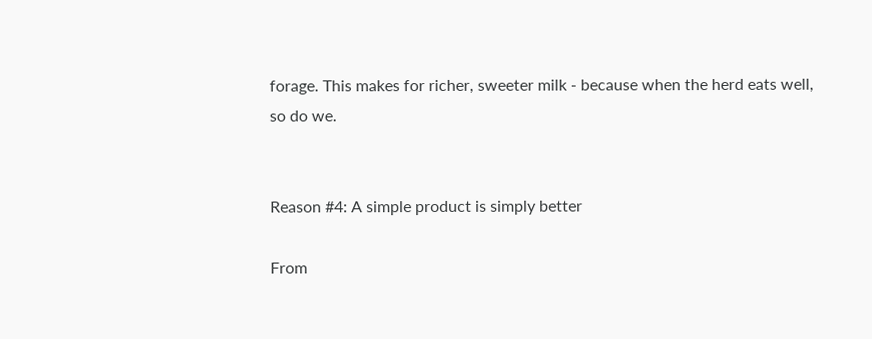forage. This makes for richer, sweeter milk - because when the herd eats well, so do we.


Reason #4: A simple product is simply better

From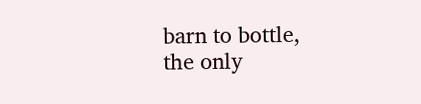barn to bottle, the only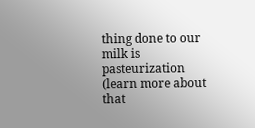thing done to our milk is pasteurization (learn more about that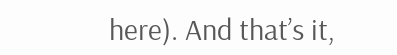here). And that’s it,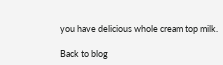you have delicious whole cream top milk.

Back to blog